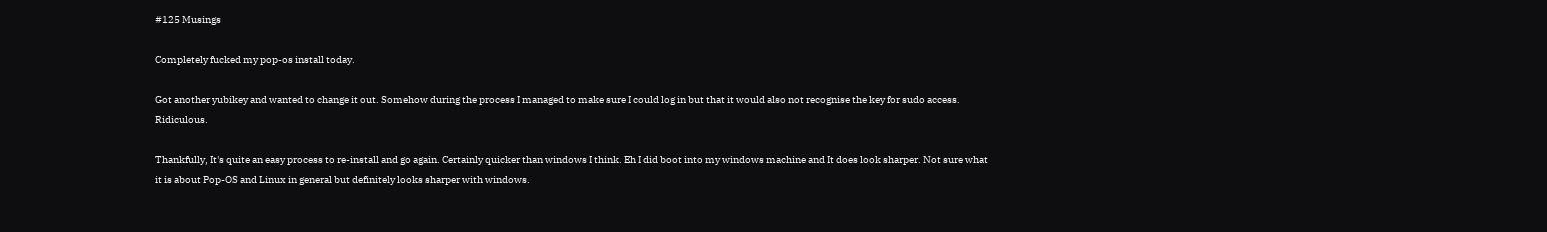#125 Musings

Completely fucked my pop-os install today.

Got another yubikey and wanted to change it out. Somehow during the process I managed to make sure I could log in but that it would also not recognise the key for sudo access. Ridiculous.

Thankfully, It's quite an easy process to re-install and go again. Certainly quicker than windows I think. Eh I did boot into my windows machine and It does look sharper. Not sure what it is about Pop-OS and Linux in general but definitely looks sharper with windows.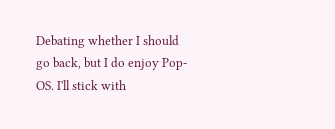Debating whether I should go back, but I do enjoy Pop-OS. I'll stick with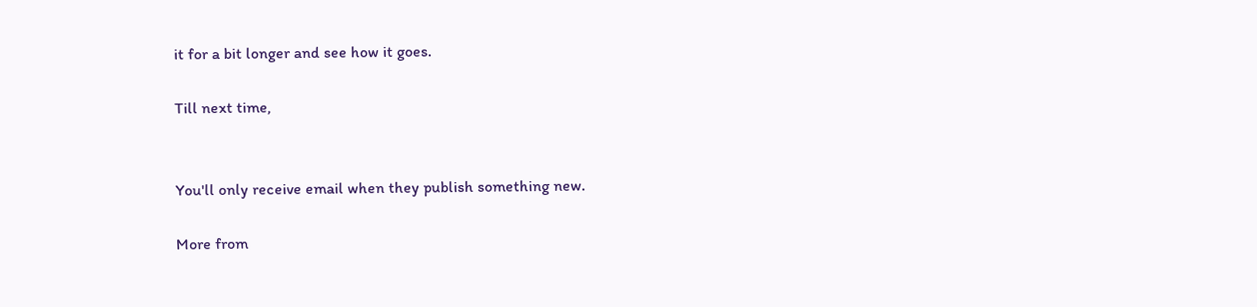it for a bit longer and see how it goes.

Till next time,


You'll only receive email when they publish something new.

More from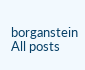borganstein
All posts